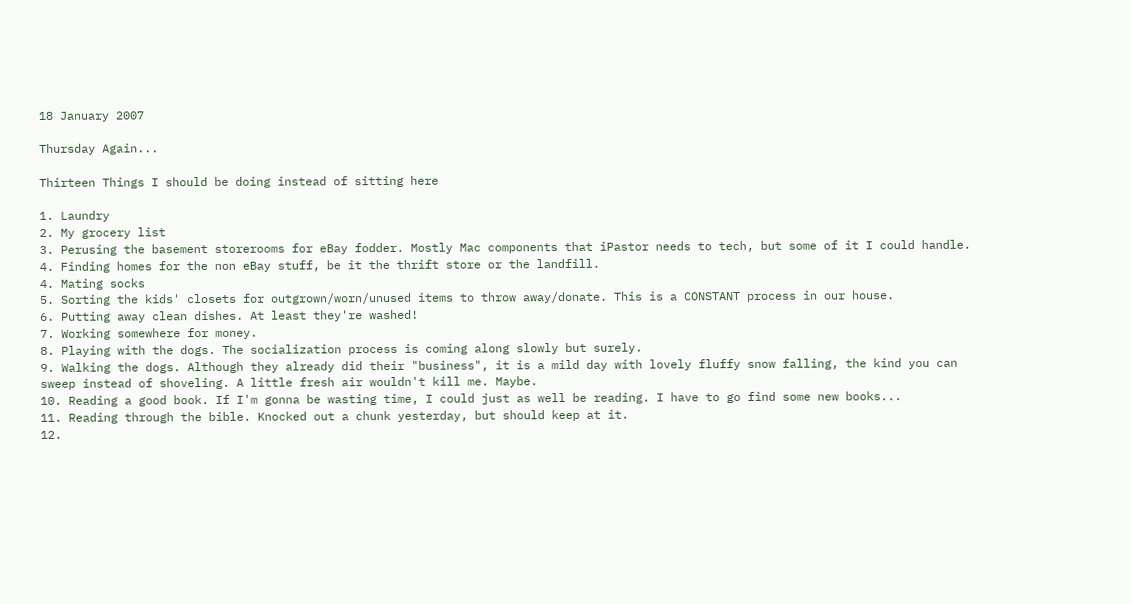18 January 2007

Thursday Again...

Thirteen Things I should be doing instead of sitting here

1. Laundry
2. My grocery list
3. Perusing the basement storerooms for eBay fodder. Mostly Mac components that iPastor needs to tech, but some of it I could handle.
4. Finding homes for the non eBay stuff, be it the thrift store or the landfill.
4. Mating socks
5. Sorting the kids' closets for outgrown/worn/unused items to throw away/donate. This is a CONSTANT process in our house.
6. Putting away clean dishes. At least they're washed!
7. Working somewhere for money.
8. Playing with the dogs. The socialization process is coming along slowly but surely.
9. Walking the dogs. Although they already did their "business", it is a mild day with lovely fluffy snow falling, the kind you can sweep instead of shoveling. A little fresh air wouldn't kill me. Maybe.
10. Reading a good book. If I'm gonna be wasting time, I could just as well be reading. I have to go find some new books...
11. Reading through the bible. Knocked out a chunk yesterday, but should keep at it.
12.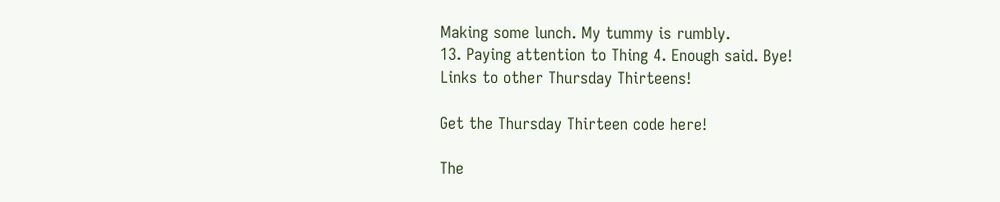Making some lunch. My tummy is rumbly.
13. Paying attention to Thing 4. Enough said. Bye!
Links to other Thursday Thirteens!

Get the Thursday Thirteen code here!

The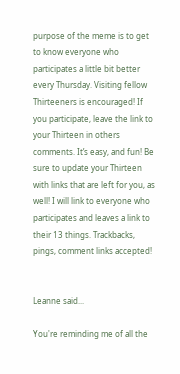purpose of the meme is to get to know everyone who participates a little bit better every Thursday. Visiting fellow Thirteeners is encouraged! If you participate, leave the link to your Thirteen in others comments. It’s easy, and fun! Be sure to update your Thirteen with links that are left for you, as well! I will link to everyone who participates and leaves a link to their 13 things. Trackbacks, pings, comment links accepted!


Leanne said...

You're reminding me of all the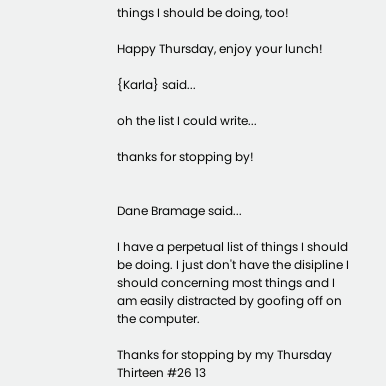things I should be doing, too!

Happy Thursday, enjoy your lunch!

{Karla} said...

oh the list I could write...

thanks for stopping by!


Dane Bramage said...

I have a perpetual list of things I should be doing. I just don't have the disipline I should concerning most things and I am easily distracted by goofing off on the computer.

Thanks for stopping by my Thursday Thirteen #26 13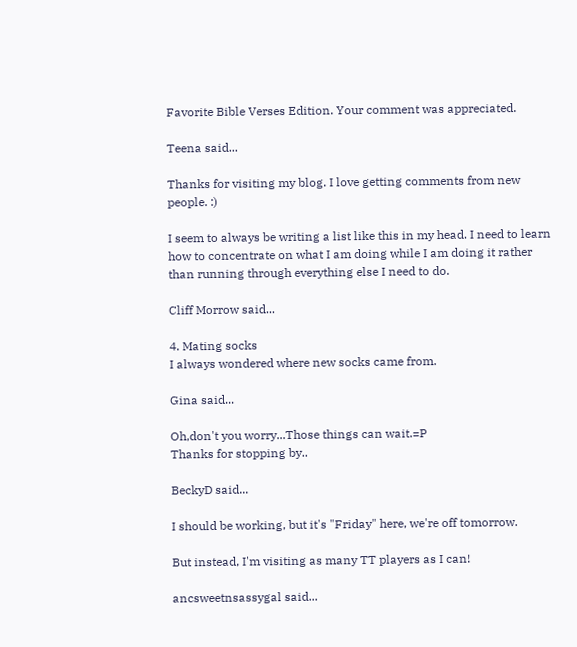Favorite Bible Verses Edition. Your comment was appreciated.

Teena said...

Thanks for visiting my blog. I love getting comments from new people. :)

I seem to always be writing a list like this in my head. I need to learn how to concentrate on what I am doing while I am doing it rather than running through everything else I need to do.

Cliff Morrow said...

4. Mating socks
I always wondered where new socks came from.

Gina said...

Oh,don't you worry...Those things can wait.=P
Thanks for stopping by..

BeckyD said...

I should be working, but it's "Friday" here, we're off tomorrow.

But instead, I'm visiting as many TT players as I can!

ancsweetnsassygal said...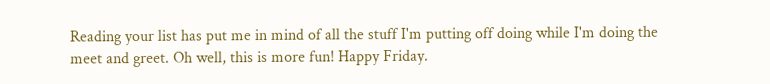Reading your list has put me in mind of all the stuff I'm putting off doing while I'm doing the meet and greet. Oh well, this is more fun! Happy Friday.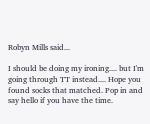Robyn Mills said...

I should be doing my ironing.... but I'm going through TT instead.... Hope you found socks that matched. Pop in and say hello if you have the time.